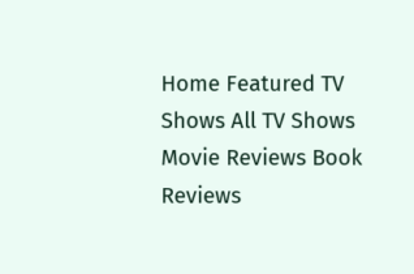Home Featured TV Shows All TV Shows Movie Reviews Book Reviews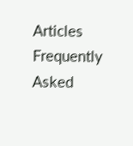Articles Frequently Asked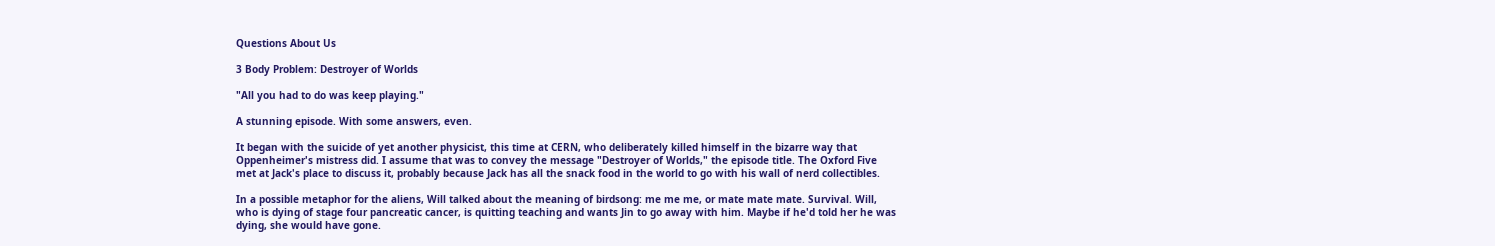Questions About Us

3 Body Problem: Destroyer of Worlds

"All you had to do was keep playing."

A stunning episode. With some answers, even.

It began with the suicide of yet another physicist, this time at CERN, who deliberately killed himself in the bizarre way that Oppenheimer's mistress did. I assume that was to convey the message "Destroyer of Worlds," the episode title. The Oxford Five met at Jack's place to discuss it, probably because Jack has all the snack food in the world to go with his wall of nerd collectibles.

In a possible metaphor for the aliens, Will talked about the meaning of birdsong: me me me, or mate mate mate. Survival. Will, who is dying of stage four pancreatic cancer, is quitting teaching and wants Jin to go away with him. Maybe if he'd told her he was dying, she would have gone.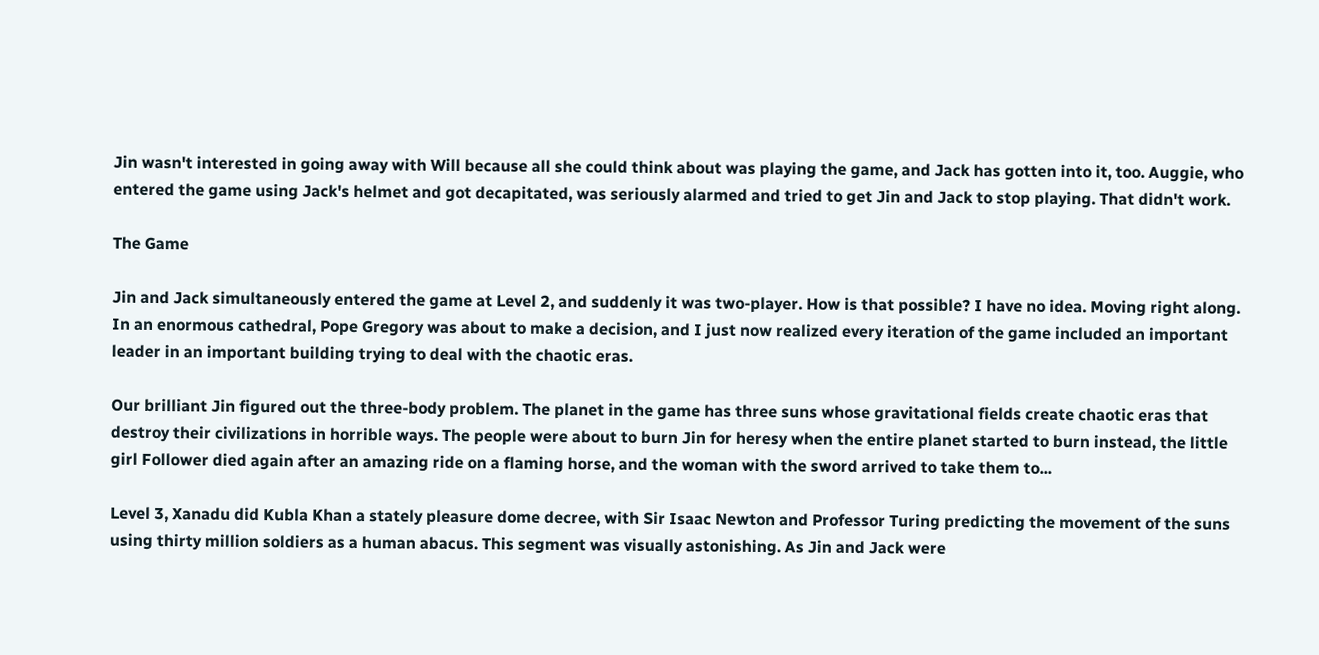Jin wasn't interested in going away with Will because all she could think about was playing the game, and Jack has gotten into it, too. Auggie, who entered the game using Jack's helmet and got decapitated, was seriously alarmed and tried to get Jin and Jack to stop playing. That didn't work.

The Game

Jin and Jack simultaneously entered the game at Level 2, and suddenly it was two-player. How is that possible? I have no idea. Moving right along. In an enormous cathedral, Pope Gregory was about to make a decision, and I just now realized every iteration of the game included an important leader in an important building trying to deal with the chaotic eras.

Our brilliant Jin figured out the three-body problem. The planet in the game has three suns whose gravitational fields create chaotic eras that destroy their civilizations in horrible ways. The people were about to burn Jin for heresy when the entire planet started to burn instead, the little girl Follower died again after an amazing ride on a flaming horse, and the woman with the sword arrived to take them to...

Level 3, Xanadu did Kubla Khan a stately pleasure dome decree, with Sir Isaac Newton and Professor Turing predicting the movement of the suns using thirty million soldiers as a human abacus. This segment was visually astonishing. As Jin and Jack were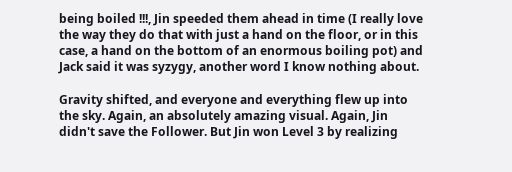being boiled !!!, Jin speeded them ahead in time (I really love the way they do that with just a hand on the floor, or in this case, a hand on the bottom of an enormous boiling pot) and Jack said it was syzygy, another word I know nothing about.

Gravity shifted, and everyone and everything flew up into the sky. Again, an absolutely amazing visual. Again, Jin didn't save the Follower. But Jin won Level 3 by realizing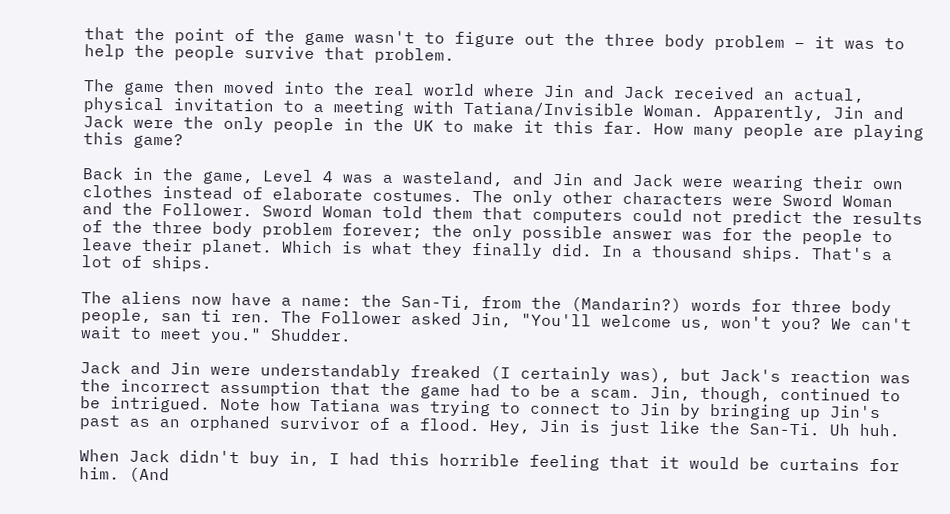that the point of the game wasn't to figure out the three body problem – it was to help the people survive that problem.

The game then moved into the real world where Jin and Jack received an actual, physical invitation to a meeting with Tatiana/Invisible Woman. Apparently, Jin and Jack were the only people in the UK to make it this far. How many people are playing this game?

Back in the game, Level 4 was a wasteland, and Jin and Jack were wearing their own clothes instead of elaborate costumes. The only other characters were Sword Woman and the Follower. Sword Woman told them that computers could not predict the results of the three body problem forever; the only possible answer was for the people to leave their planet. Which is what they finally did. In a thousand ships. That's a lot of ships.

The aliens now have a name: the San-Ti, from the (Mandarin?) words for three body people, san ti ren. The Follower asked Jin, "You'll welcome us, won't you? We can't wait to meet you." Shudder.

Jack and Jin were understandably freaked (I certainly was), but Jack's reaction was the incorrect assumption that the game had to be a scam. Jin, though, continued to be intrigued. Note how Tatiana was trying to connect to Jin by bringing up Jin's past as an orphaned survivor of a flood. Hey, Jin is just like the San-Ti. Uh huh.

When Jack didn't buy in, I had this horrible feeling that it would be curtains for him. (And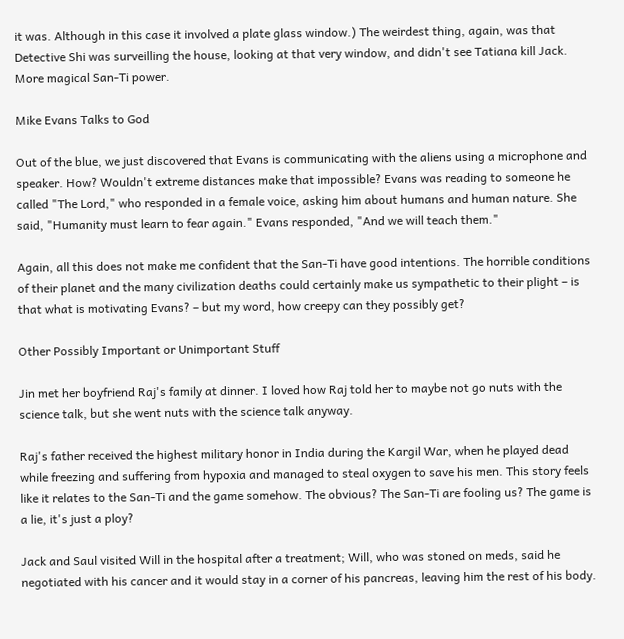it was. Although in this case it involved a plate glass window.) The weirdest thing, again, was that Detective Shi was surveilling the house, looking at that very window, and didn't see Tatiana kill Jack. More magical San-Ti power.

Mike Evans Talks to God

Out of the blue, we just discovered that Evans is communicating with the aliens using a microphone and speaker. How? Wouldn't extreme distances make that impossible? Evans was reading to someone he called "The Lord," who responded in a female voice, asking him about humans and human nature. She said, "Humanity must learn to fear again." Evans responded, "And we will teach them."

Again, all this does not make me confident that the San-Ti have good intentions. The horrible conditions of their planet and the many civilization deaths could certainly make us sympathetic to their plight – is that what is motivating Evans? – but my word, how creepy can they possibly get?

Other Possibly Important or Unimportant Stuff

Jin met her boyfriend Raj's family at dinner. I loved how Raj told her to maybe not go nuts with the science talk, but she went nuts with the science talk anyway.

Raj's father received the highest military honor in India during the Kargil War, when he played dead while freezing and suffering from hypoxia and managed to steal oxygen to save his men. This story feels like it relates to the San-Ti and the game somehow. The obvious? The San-Ti are fooling us? The game is a lie, it's just a ploy?

Jack and Saul visited Will in the hospital after a treatment; Will, who was stoned on meds, said he negotiated with his cancer and it would stay in a corner of his pancreas, leaving him the rest of his body.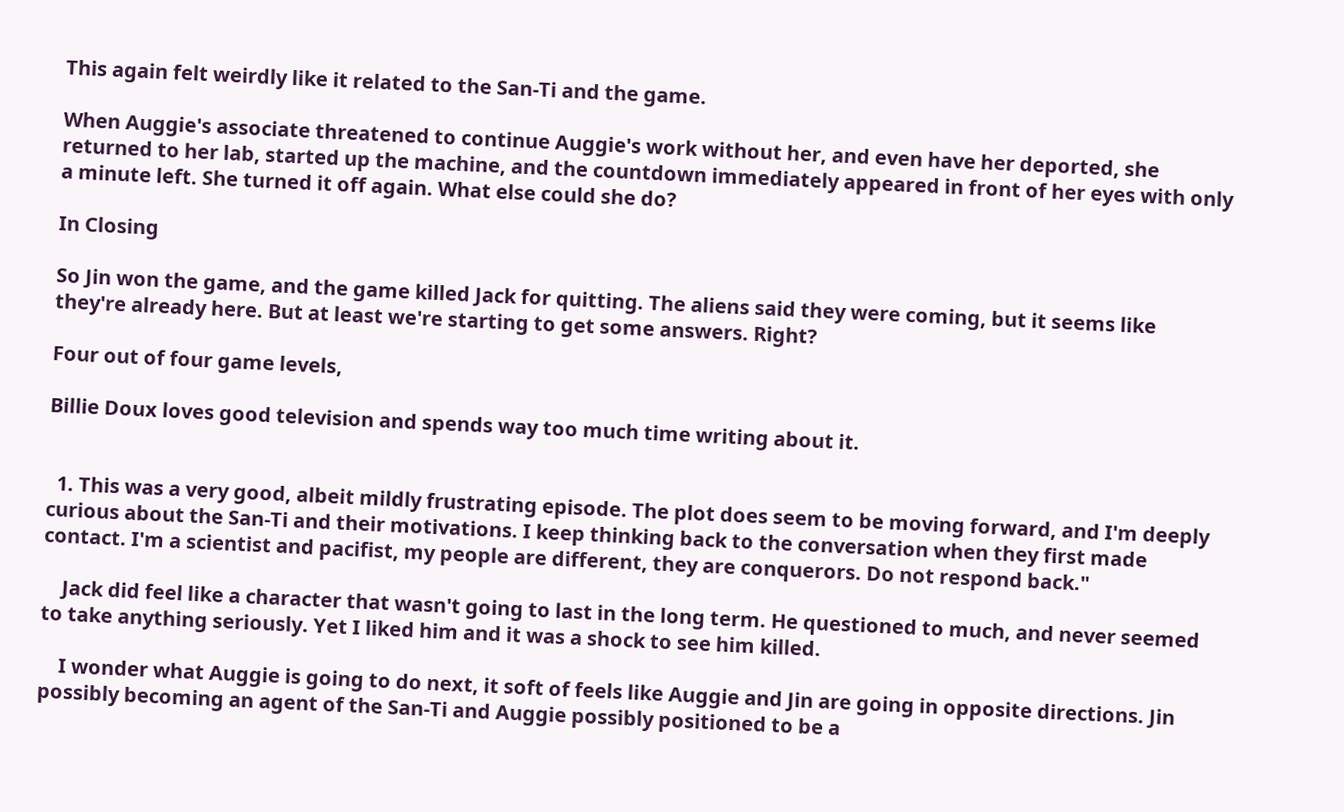This again felt weirdly like it related to the San-Ti and the game.

When Auggie's associate threatened to continue Auggie's work without her, and even have her deported, she returned to her lab, started up the machine, and the countdown immediately appeared in front of her eyes with only a minute left. She turned it off again. What else could she do?

In Closing

So Jin won the game, and the game killed Jack for quitting. The aliens said they were coming, but it seems like they're already here. But at least we're starting to get some answers. Right?

Four out of four game levels,

Billie Doux loves good television and spends way too much time writing about it.


  1. This was a very good, albeit mildly frustrating episode. The plot does seem to be moving forward, and I'm deeply curious about the San-Ti and their motivations. I keep thinking back to the conversation when they first made contact. I'm a scientist and pacifist, my people are different, they are conquerors. Do not respond back."

    Jack did feel like a character that wasn't going to last in the long term. He questioned to much, and never seemed to take anything seriously. Yet I liked him and it was a shock to see him killed.

    I wonder what Auggie is going to do next, it soft of feels like Auggie and Jin are going in opposite directions. Jin possibly becoming an agent of the San-Ti and Auggie possibly positioned to be a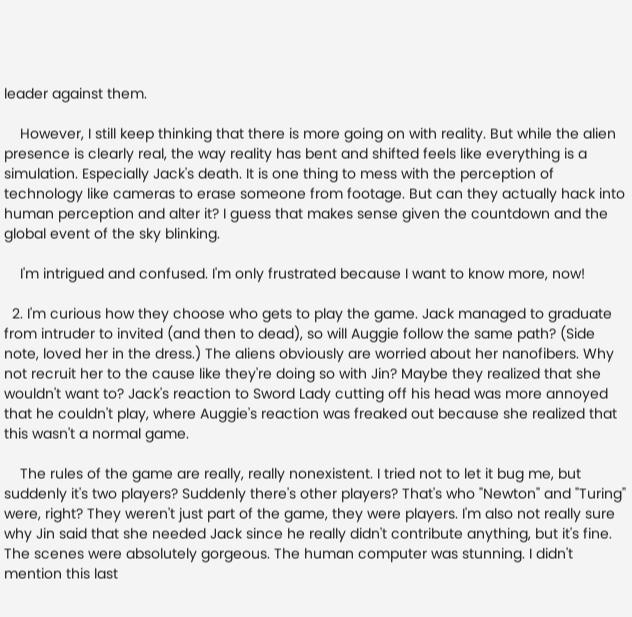leader against them.

    However, I still keep thinking that there is more going on with reality. But while the alien presence is clearly real, the way reality has bent and shifted feels like everything is a simulation. Especially Jack's death. It is one thing to mess with the perception of technology like cameras to erase someone from footage. But can they actually hack into human perception and alter it? I guess that makes sense given the countdown and the global event of the sky blinking.

    I'm intrigued and confused. I'm only frustrated because I want to know more, now!

  2. I'm curious how they choose who gets to play the game. Jack managed to graduate from intruder to invited (and then to dead), so will Auggie follow the same path? (Side note, loved her in the dress.) The aliens obviously are worried about her nanofibers. Why not recruit her to the cause like they're doing so with Jin? Maybe they realized that she wouldn't want to? Jack's reaction to Sword Lady cutting off his head was more annoyed that he couldn't play, where Auggie's reaction was freaked out because she realized that this wasn't a normal game.

    The rules of the game are really, really nonexistent. I tried not to let it bug me, but suddenly it's two players? Suddenly there's other players? That's who "Newton" and "Turing" were, right? They weren't just part of the game, they were players. I'm also not really sure why Jin said that she needed Jack since he really didn't contribute anything, but it's fine. The scenes were absolutely gorgeous. The human computer was stunning. I didn't mention this last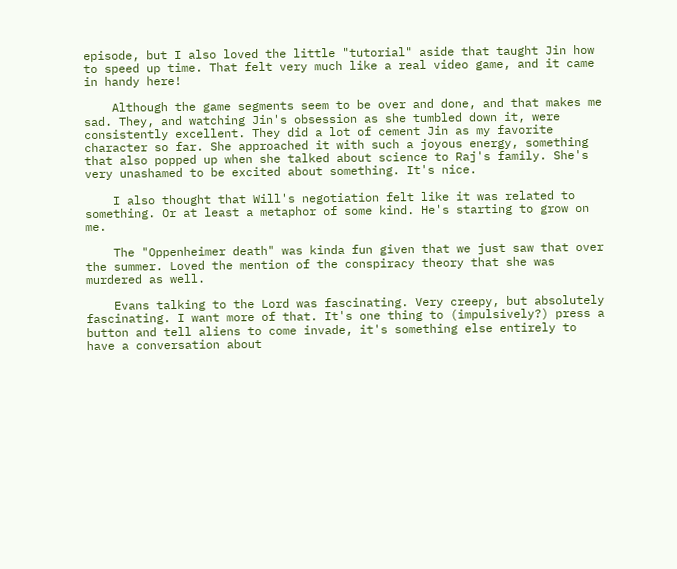episode, but I also loved the little "tutorial" aside that taught Jin how to speed up time. That felt very much like a real video game, and it came in handy here!

    Although the game segments seem to be over and done, and that makes me sad. They, and watching Jin's obsession as she tumbled down it, were consistently excellent. They did a lot of cement Jin as my favorite character so far. She approached it with such a joyous energy, something that also popped up when she talked about science to Raj's family. She's very unashamed to be excited about something. It's nice.

    I also thought that Will's negotiation felt like it was related to something. Or at least a metaphor of some kind. He's starting to grow on me.

    The "Oppenheimer death" was kinda fun given that we just saw that over the summer. Loved the mention of the conspiracy theory that she was murdered as well.

    Evans talking to the Lord was fascinating. Very creepy, but absolutely fascinating. I want more of that. It's one thing to (impulsively?) press a button and tell aliens to come invade, it's something else entirely to have a conversation about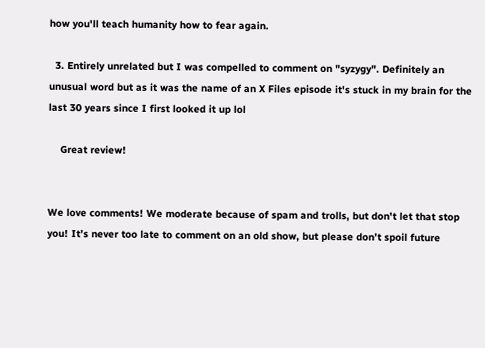how you'll teach humanity how to fear again.

  3. Entirely unrelated but I was compelled to comment on "syzygy". Definitely an unusual word but as it was the name of an X Files episode it's stuck in my brain for the last 30 years since I first looked it up lol

    Great review!


We love comments! We moderate because of spam and trolls, but don't let that stop you! It’s never too late to comment on an old show, but please don’t spoil future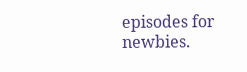episodes for newbies.